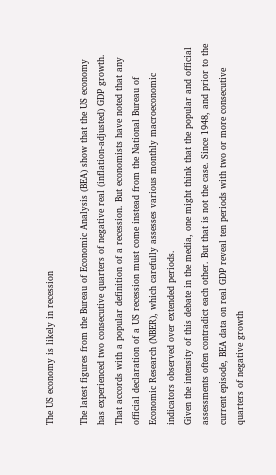The US economy is likely in recession

The latest figures from the Bureau of Economic Analysis (BEA) show that the US economy has experienced two consecutive quarters of negative real (inflation-adjusted) GDP growth. That accords with a popular definition of a recession. But economists have noted that any official declaration of a US recession must come instead from the National Bureau of Economic Research (NBER), which carefully assesses various monthly macroeconomic indicators observed over extended periods.
Given the intensity of this debate in the media, one might think that the popular and official assessments often contradict each other. But that is not the case. Since 1948, and prior to the current episode, BEA data on real GDP reveal ten periods with two or more consecutive quarters of negative growth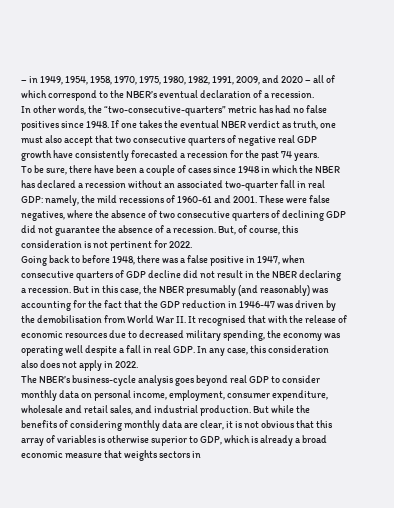– in 1949, 1954, 1958, 1970, 1975, 1980, 1982, 1991, 2009, and 2020 – all of which correspond to the NBER’s eventual declaration of a recession.
In other words, the “two-consecutive-quarters” metric has had no false positives since 1948. If one takes the eventual NBER verdict as truth, one must also accept that two consecutive quarters of negative real GDP growth have consistently forecasted a recession for the past 74 years.
To be sure, there have been a couple of cases since 1948 in which the NBER has declared a recession without an associated two-quarter fall in real GDP: namely, the mild recessions of 1960-61 and 2001. These were false negatives, where the absence of two consecutive quarters of declining GDP did not guarantee the absence of a recession. But, of course, this consideration is not pertinent for 2022.
Going back to before 1948, there was a false positive in 1947, when consecutive quarters of GDP decline did not result in the NBER declaring a recession. But in this case, the NBER presumably (and reasonably) was accounting for the fact that the GDP reduction in 1946-47 was driven by the demobilisation from World War II. It recognised that with the release of economic resources due to decreased military spending, the economy was operating well despite a fall in real GDP. In any case, this consideration also does not apply in 2022.
The NBER’s business-cycle analysis goes beyond real GDP to consider monthly data on personal income, employment, consumer expenditure, wholesale and retail sales, and industrial production. But while the benefits of considering monthly data are clear, it is not obvious that this array of variables is otherwise superior to GDP, which is already a broad economic measure that weights sectors in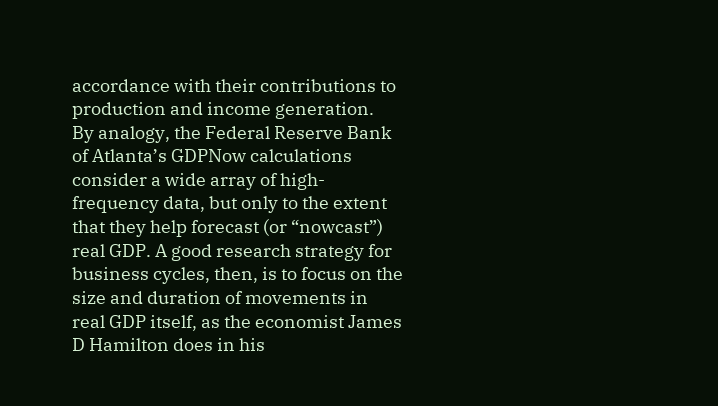accordance with their contributions to production and income generation.
By analogy, the Federal Reserve Bank of Atlanta’s GDPNow calculations consider a wide array of high-frequency data, but only to the extent that they help forecast (or “nowcast”) real GDP. A good research strategy for business cycles, then, is to focus on the size and duration of movements in real GDP itself, as the economist James D Hamilton does in his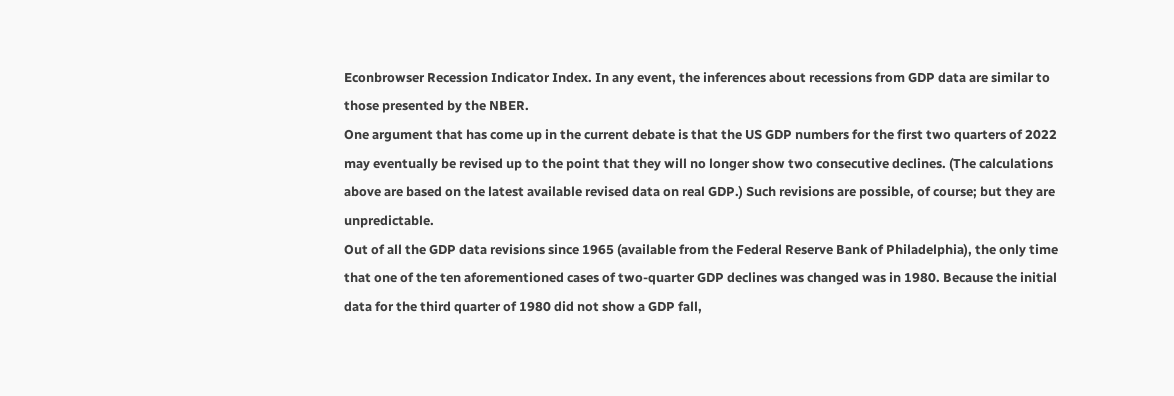Econbrowser Recession Indicator Index. In any event, the inferences about recessions from GDP data are similar to those presented by the NBER.
One argument that has come up in the current debate is that the US GDP numbers for the first two quarters of 2022 may eventually be revised up to the point that they will no longer show two consecutive declines. (The calculations above are based on the latest available revised data on real GDP.) Such revisions are possible, of course; but they are unpredictable.
Out of all the GDP data revisions since 1965 (available from the Federal Reserve Bank of Philadelphia), the only time that one of the ten aforementioned cases of two-quarter GDP declines was changed was in 1980. Because the initial data for the third quarter of 1980 did not show a GDP fall,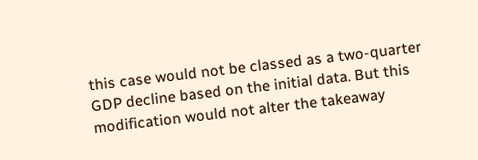this case would not be classed as a two-quarter GDP decline based on the initial data. But this modification would not alter the takeaway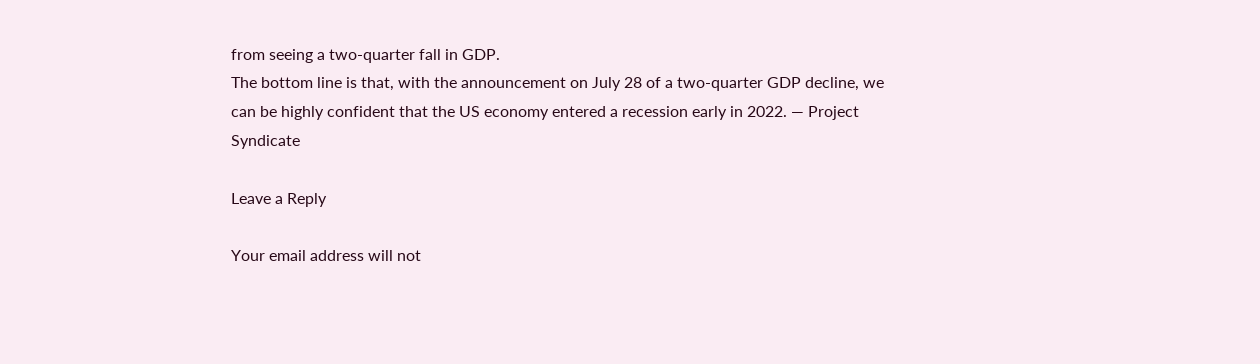from seeing a two-quarter fall in GDP.
The bottom line is that, with the announcement on July 28 of a two-quarter GDP decline, we can be highly confident that the US economy entered a recession early in 2022. — Project Syndicate

Leave a Reply

Your email address will not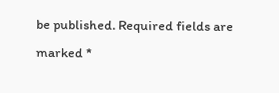be published. Required fields are marked *